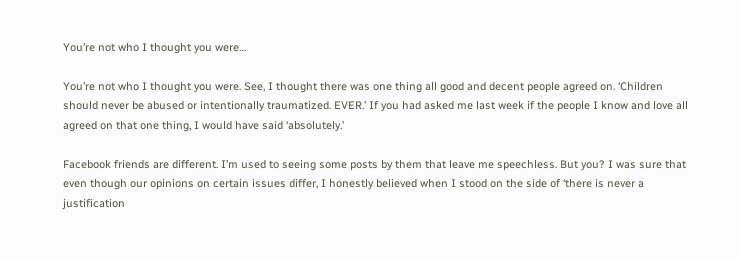You’re not who I thought you were…

You’re not who I thought you were. See, I thought there was one thing all good and decent people agreed on. ‘Children should never be abused or intentionally traumatized. EVER.’ If you had asked me last week if the people I know and love all agreed on that one thing, I would have said ‘absolutely.’

Facebook friends are different. I’m used to seeing some posts by them that leave me speechless. But you? I was sure that even though our opinions on certain issues differ, I honestly believed when I stood on the side of ‘there is never a justification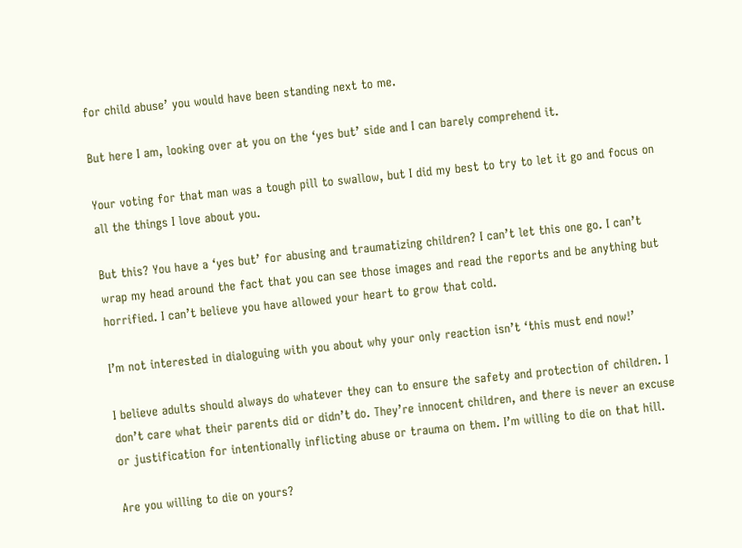for child abuse’ you would have been standing next to me.

But here I am, looking over at you on the ‘yes but’ side and I can barely comprehend it.

Your voting for that man was a tough pill to swallow, but I did my best to try to let it go and focus on all the things I love about you.

But this? You have a ‘yes but’ for abusing and traumatizing children? I can’t let this one go. I can’t wrap my head around the fact that you can see those images and read the reports and be anything but horrified. I can’t believe you have allowed your heart to grow that cold.

I’m not interested in dialoguing with you about why your only reaction isn’t ‘this must end now!’

I believe adults should always do whatever they can to ensure the safety and protection of children. I don’t care what their parents did or didn’t do. They’re innocent children, and there is never an excuse or justification for intentionally inflicting abuse or trauma on them. I’m willing to die on that hill.

Are you willing to die on yours?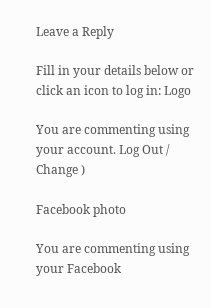Leave a Reply

Fill in your details below or click an icon to log in: Logo

You are commenting using your account. Log Out /  Change )

Facebook photo

You are commenting using your Facebook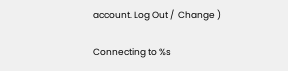account. Log Out /  Change )

Connecting to %s